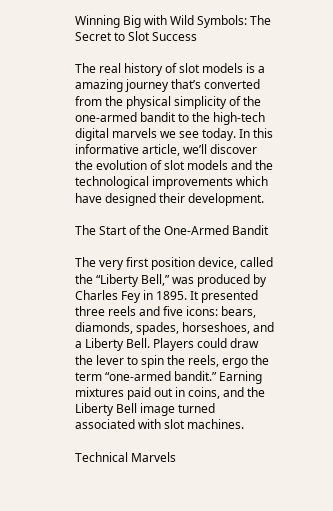Winning Big with Wild Symbols: The Secret to Slot Success

The real history of slot models is a amazing journey that’s converted from the physical simplicity of the one-armed bandit to the high-tech digital marvels we see today. In this informative article, we’ll discover the evolution of slot models and the technological improvements which have designed their development.

The Start of the One-Armed Bandit

The very first position device, called the “Liberty Bell,” was produced by Charles Fey in 1895. It presented three reels and five icons: bears, diamonds, spades, horseshoes, and a Liberty Bell. Players could draw the lever to spin the reels, ergo the term “one-armed bandit.” Earning mixtures paid out in coins, and the Liberty Bell image turned associated with slot machines.

Technical Marvels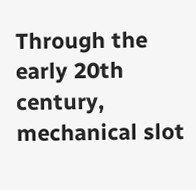Through the early 20th century, mechanical slot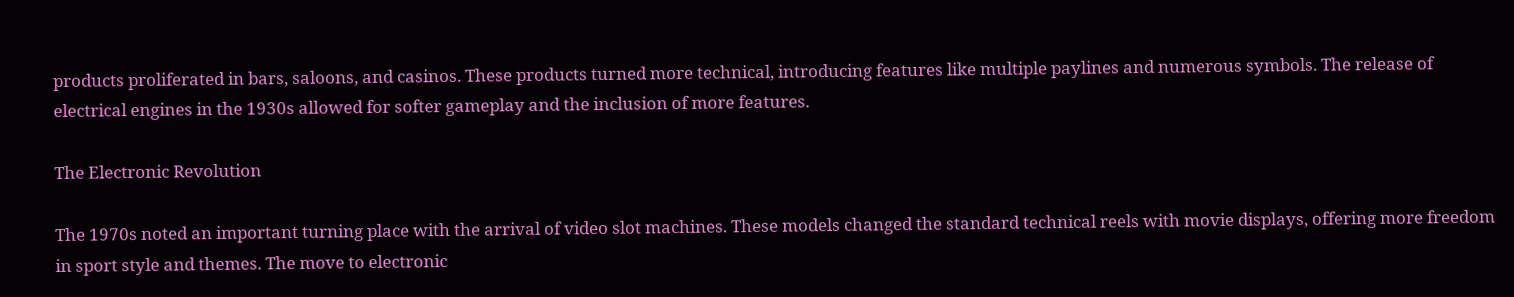products proliferated in bars, saloons, and casinos. These products turned more technical, introducing features like multiple paylines and numerous symbols. The release of electrical engines in the 1930s allowed for softer gameplay and the inclusion of more features.

The Electronic Revolution

The 1970s noted an important turning place with the arrival of video slot machines. These models changed the standard technical reels with movie displays, offering more freedom in sport style and themes. The move to electronic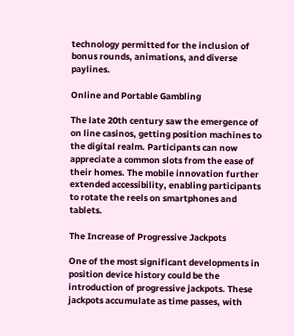technology permitted for the inclusion of bonus rounds, animations, and diverse paylines.

Online and Portable Gambling

The late 20th century saw the emergence of on line casinos, getting position machines to the digital realm. Participants can now appreciate a common slots from the ease of their homes. The mobile innovation further extended accessibility, enabling participants to rotate the reels on smartphones and tablets.

The Increase of Progressive Jackpots

One of the most significant developments in position device history could be the introduction of progressive jackpots. These jackpots accumulate as time passes, with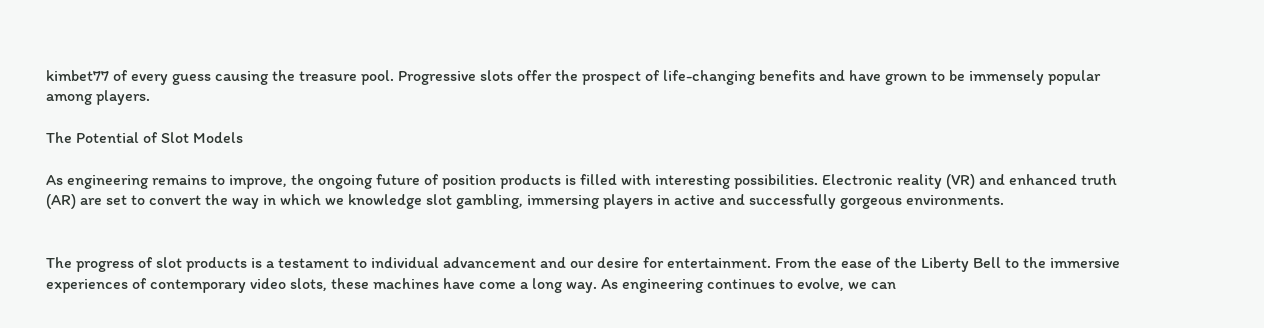kimbet77 of every guess causing the treasure pool. Progressive slots offer the prospect of life-changing benefits and have grown to be immensely popular among players.

The Potential of Slot Models

As engineering remains to improve, the ongoing future of position products is filled with interesting possibilities. Electronic reality (VR) and enhanced truth (AR) are set to convert the way in which we knowledge slot gambling, immersing players in active and successfully gorgeous environments.


The progress of slot products is a testament to individual advancement and our desire for entertainment. From the ease of the Liberty Bell to the immersive experiences of contemporary video slots, these machines have come a long way. As engineering continues to evolve, we can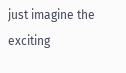just imagine the exciting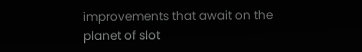improvements that await on the planet of slot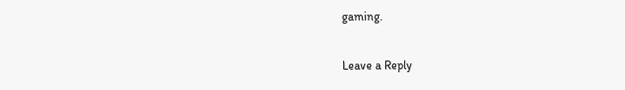gaming.

Leave a Reply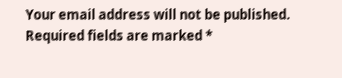Your email address will not be published. Required fields are marked *